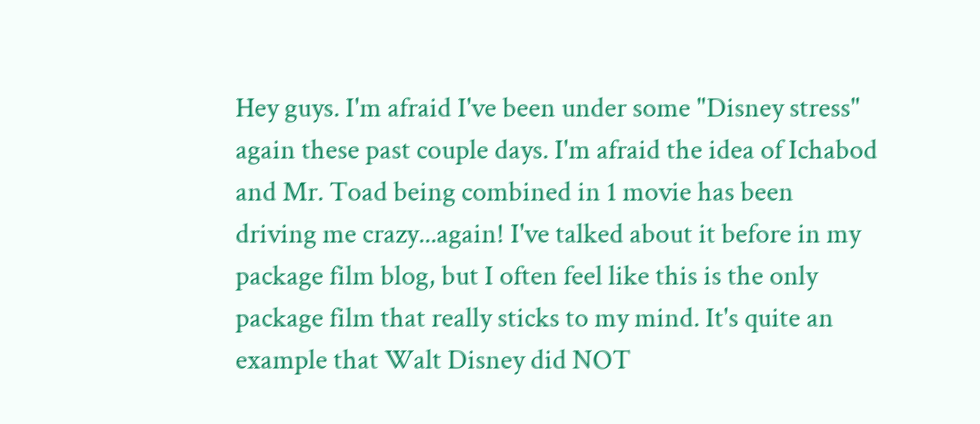Hey guys. I'm afraid I've been under some "Disney stress" again these past couple days. I'm afraid the idea of Ichabod and Mr. Toad being combined in 1 movie has been driving me crazy...again! I've talked about it before in my package film blog, but I often feel like this is the only package film that really sticks to my mind. It's quite an example that Walt Disney did NOT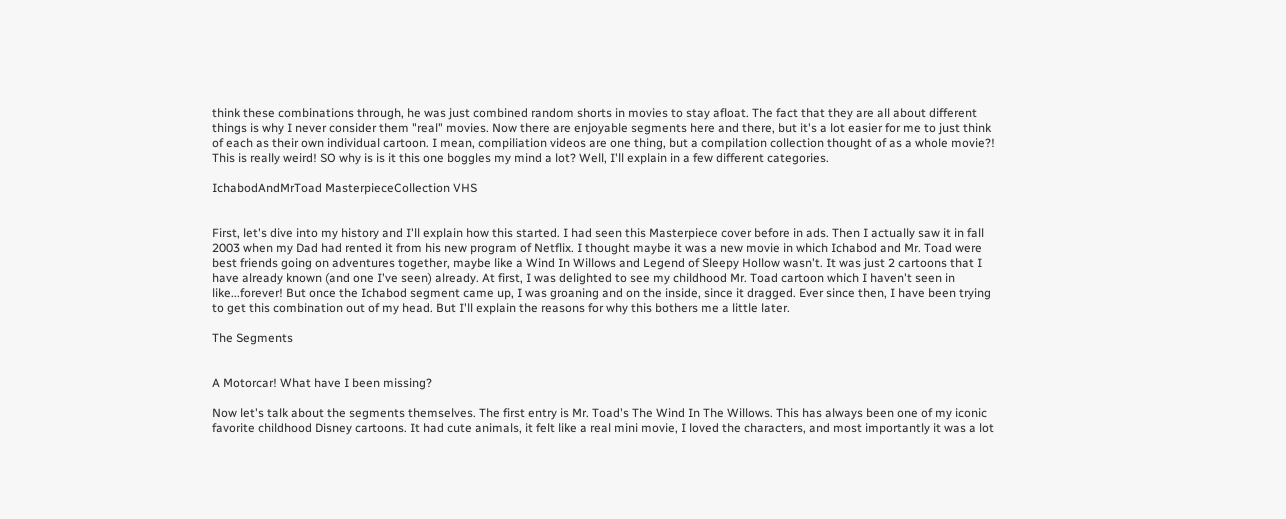think these combinations through, he was just combined random shorts in movies to stay afloat. The fact that they are all about different things is why I never consider them "real" movies. Now there are enjoyable segments here and there, but it's a lot easier for me to just think of each as their own individual cartoon. I mean, compiliation videos are one thing, but a compilation collection thought of as a whole movie?! This is really weird! SO why is is it this one boggles my mind a lot? Well, I'll explain in a few different categories.

IchabodAndMrToad MasterpieceCollection VHS


First, let's dive into my history and I'll explain how this started. I had seen this Masterpiece cover before in ads. Then I actually saw it in fall 2003 when my Dad had rented it from his new program of Netflix. I thought maybe it was a new movie in which Ichabod and Mr. Toad were best friends going on adventures together, maybe like a Wind In Willows and Legend of Sleepy Hollow wasn't. It was just 2 cartoons that I have already known (and one I've seen) already. At first, I was delighted to see my childhood Mr. Toad cartoon which I haven't seen in like...forever! But once the Ichabod segment came up, I was groaning and on the inside, since it dragged. Ever since then, I have been trying to get this combination out of my head. But I'll explain the reasons for why this bothers me a little later.

The Segments


A Motorcar! What have I been missing?

Now let's talk about the segments themselves. The first entry is Mr. Toad's The Wind In The Willows. This has always been one of my iconic favorite childhood Disney cartoons. It had cute animals, it felt like a real mini movie, I loved the characters, and most importantly it was a lot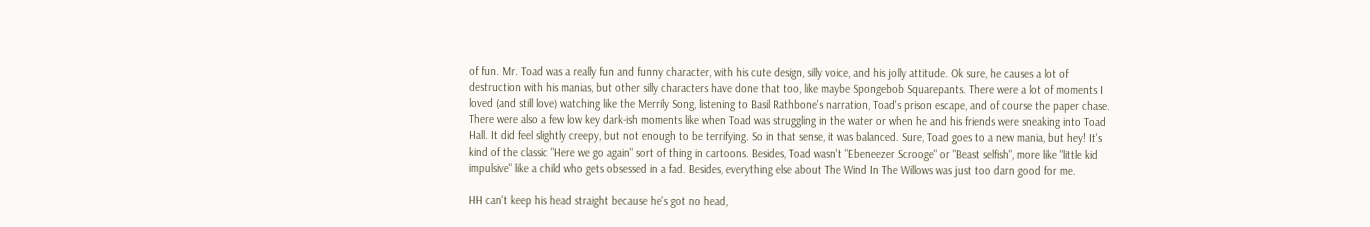of fun. Mr. Toad was a really fun and funny character, with his cute design, silly voice, and his jolly attitude. Ok sure, he causes a lot of destruction with his manias, but other silly characters have done that too, like maybe Spongebob Squarepants. There were a lot of moments I loved (and still love) watching like the Merrily Song, listening to Basil Rathbone's narration, Toad's prison escape, and of course the paper chase. There were also a few low key dark-ish moments like when Toad was struggling in the water or when he and his friends were sneaking into Toad Hall. It did feel slightly creepy, but not enough to be terrifying. So in that sense, it was balanced. Sure, Toad goes to a new mania, but hey! It's kind of the classic "Here we go again" sort of thing in cartoons. Besides, Toad wasn't "Ebeneezer Scrooge" or "Beast selfish", more like "little kid impulsive" like a child who gets obsessed in a fad. Besides, everything else about The Wind In The Willows was just too darn good for me.

HH can't keep his head straight because he's got no head,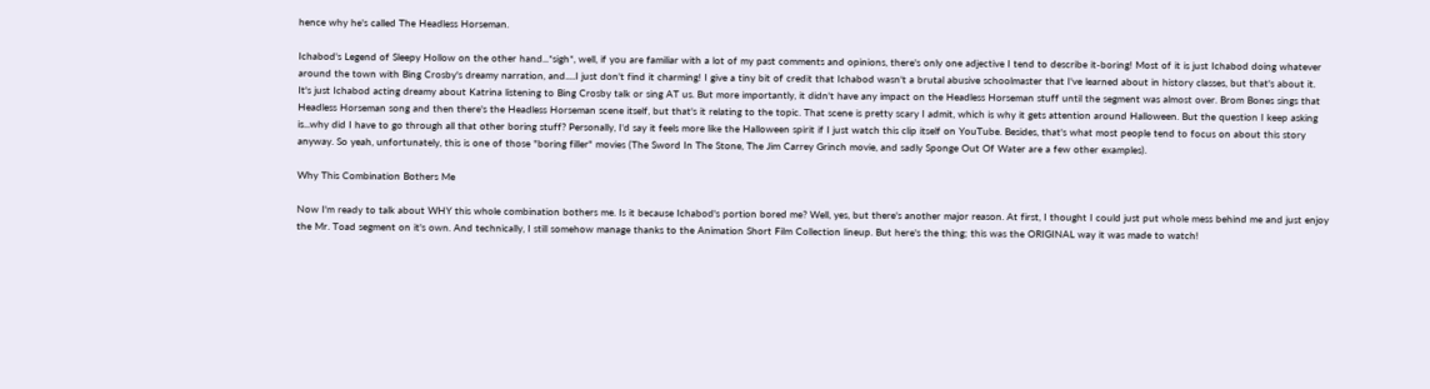hence why he's called The Headless Horseman.

Ichabod's Legend of Sleepy Hollow on the other hand...*sigh*, well, if you are familiar with a lot of my past comments and opinions, there's only one adjective I tend to describe it-boring! Most of it is just Ichabod doing whatever around the town with Bing Crosby's dreamy narration, and.....I just don't find it charming! I give a tiny bit of credit that Ichabod wasn't a brutal abusive schoolmaster that I've learned about in history classes, but that's about it. It's just Ichabod acting dreamy about Katrina listening to Bing Crosby talk or sing AT us. But more importantly, it didn't have any impact on the Headless Horseman stuff until the segment was almost over. Brom Bones sings that Headless Horseman song and then there's the Headless Horseman scene itself, but that's it relating to the topic. That scene is pretty scary I admit, which is why it gets attention around Halloween. But the question I keep asking is...why did I have to go through all that other boring stuff? Personally, I'd say it feels more like the Halloween spirit if I just watch this clip itself on YouTube. Besides, that's what most people tend to focus on about this story anyway. So yeah, unfortunately, this is one of those "boring filler" movies (The Sword In The Stone, The Jim Carrey Grinch movie, and sadly Sponge Out Of Water are a few other examples).

Why This Combination Bothers Me

Now I'm ready to talk about WHY this whole combination bothers me. Is it because Ichabod's portion bored me? Well, yes, but there's another major reason. At first, I thought I could just put whole mess behind me and just enjoy the Mr. Toad segment on it's own. And technically, I still somehow manage thanks to the Animation Short Film Collection lineup. But here's the thing; this was the ORIGINAL way it was made to watch!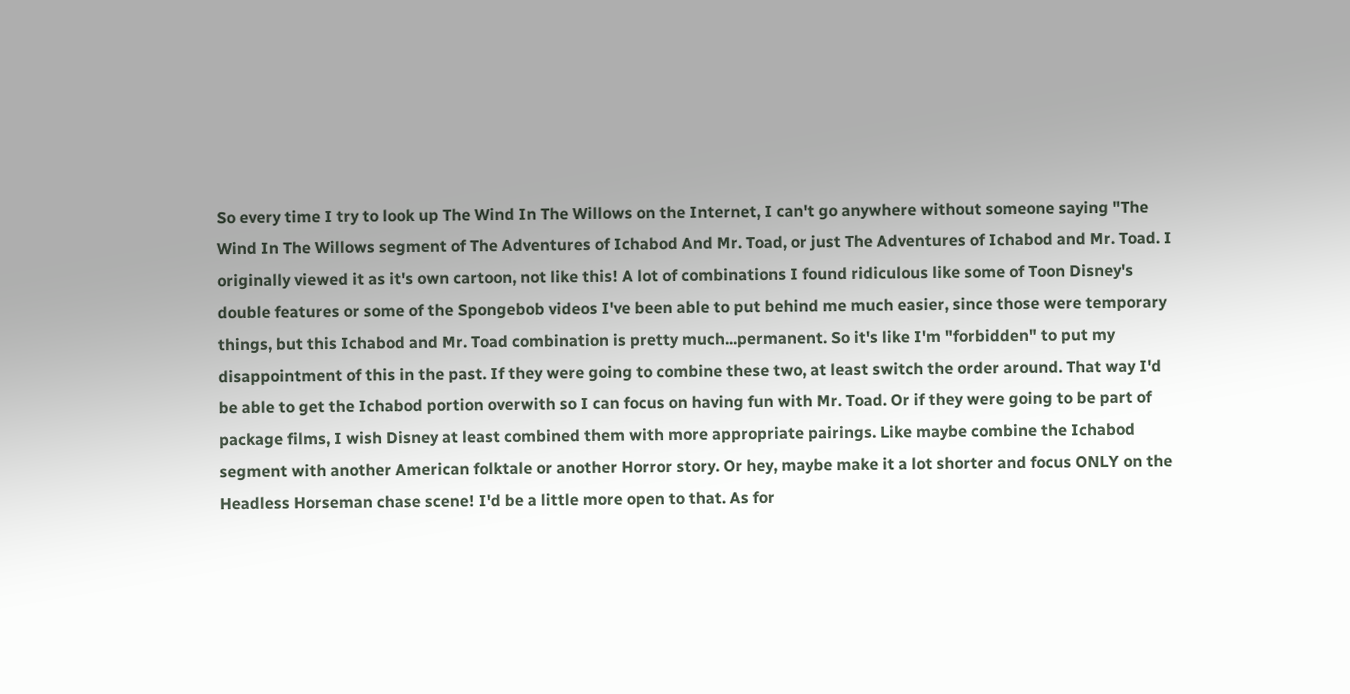So every time I try to look up The Wind In The Willows on the Internet, I can't go anywhere without someone saying "The Wind In The Willows segment of The Adventures of Ichabod And Mr. Toad, or just The Adventures of Ichabod and Mr. Toad. I originally viewed it as it's own cartoon, not like this! A lot of combinations I found ridiculous like some of Toon Disney's double features or some of the Spongebob videos I've been able to put behind me much easier, since those were temporary things, but this Ichabod and Mr. Toad combination is pretty much...permanent. So it's like I'm "forbidden" to put my disappointment of this in the past. If they were going to combine these two, at least switch the order around. That way I'd be able to get the Ichabod portion overwith so I can focus on having fun with Mr. Toad. Or if they were going to be part of package films, I wish Disney at least combined them with more appropriate pairings. Like maybe combine the Ichabod segment with another American folktale or another Horror story. Or hey, maybe make it a lot shorter and focus ONLY on the Headless Horseman chase scene! I'd be a little more open to that. As for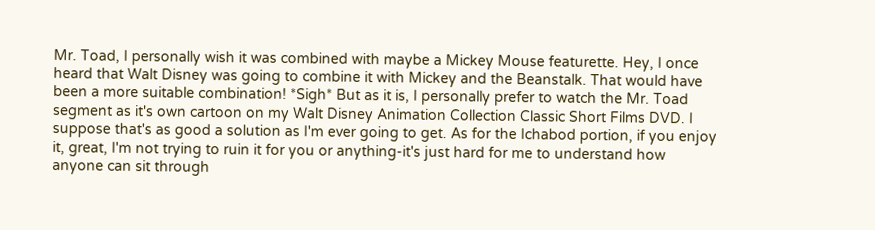Mr. Toad, I personally wish it was combined with maybe a Mickey Mouse featurette. Hey, I once heard that Walt Disney was going to combine it with Mickey and the Beanstalk. That would have been a more suitable combination! *Sigh* But as it is, I personally prefer to watch the Mr. Toad segment as it's own cartoon on my Walt Disney Animation Collection Classic Short Films DVD. I suppose that's as good a solution as I'm ever going to get. As for the Ichabod portion, if you enjoy it, great, I'm not trying to ruin it for you or anything-it's just hard for me to understand how anyone can sit through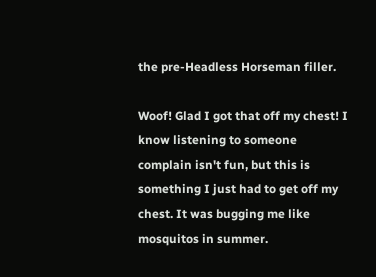the pre-Headless Horseman filler.

Woof! Glad I got that off my chest! I know listening to someone complain isn't fun, but this is something I just had to get off my chest. It was bugging me like mosquitos in summer.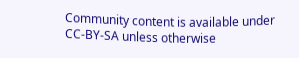Community content is available under CC-BY-SA unless otherwise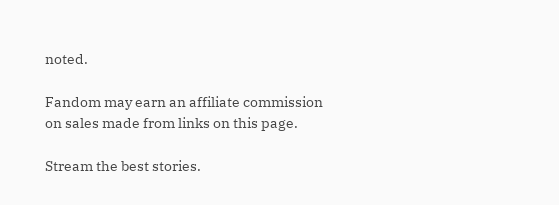noted.

Fandom may earn an affiliate commission on sales made from links on this page.

Stream the best stories.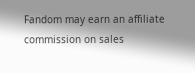Fandom may earn an affiliate commission on sales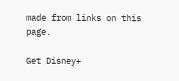made from links on this page.

Get Disney+